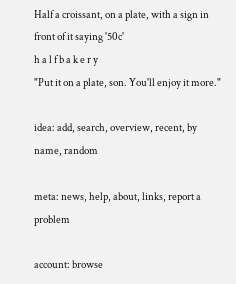Half a croissant, on a plate, with a sign in front of it saying '50c'
h a l f b a k e r y
"Put it on a plate, son. You'll enjoy it more."

idea: add, search, overview, recent, by name, random

meta: news, help, about, links, report a problem

account: browse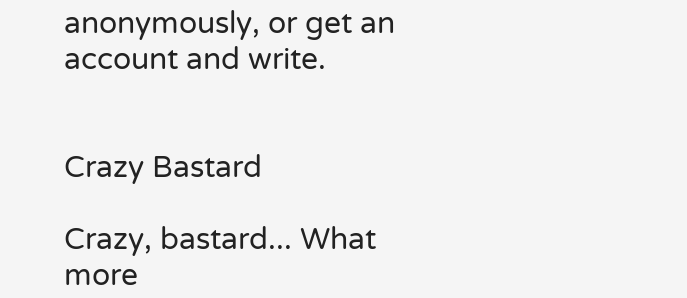anonymously, or get an account and write.


Crazy Bastard

Crazy, bastard... What more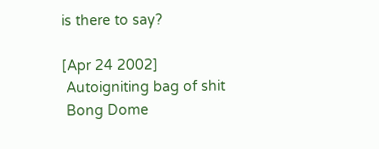is there to say?

[Apr 24 2002]
 Autoigniting bag of shit
 Bong Dome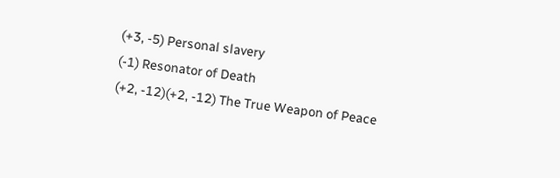(+3, -5) Personal slavery
(-1) Resonator of Death
(+2, -12)(+2, -12) The True Weapon of Peace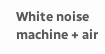White noise machine + air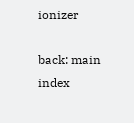ionizer

back: main index